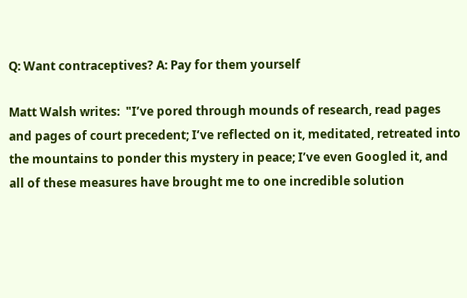Q: Want contraceptives? A: Pay for them yourself

Matt Walsh writes:  "I’ve pored through mounds of research, read pages and pages of court precedent; I’ve reflected on it, meditated, retreated into the mountains to ponder this mystery in peace; I’ve even Googled it, and all of these measures have brought me to one incredible solution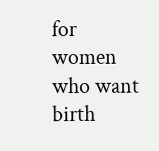for women who want birth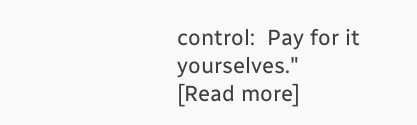control:  Pay for it yourselves."
[Read more]